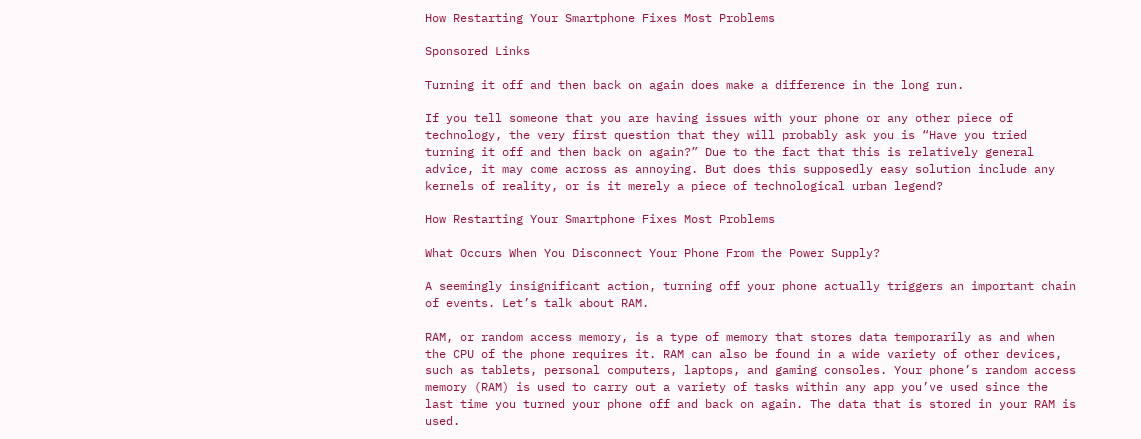How Restarting Your Smartphone Fixes Most Problems

Sponsored Links

Turning it off and then back on again does make a difference in the long run.

If you tell someone that you are having issues with your phone or any other piece of technology, the very first question that they will probably ask you is “Have you tried turning it off and then back on again?” Due to the fact that this is relatively general advice, it may come across as annoying. But does this supposedly easy solution include any kernels of reality, or is it merely a piece of technological urban legend?

How Restarting Your Smartphone Fixes Most Problems

What Occurs When You Disconnect Your Phone From the Power Supply?

A seemingly insignificant action, turning off your phone actually triggers an important chain of events. Let’s talk about RAM.

RAM, or random access memory, is a type of memory that stores data temporarily as and when the CPU of the phone requires it. RAM can also be found in a wide variety of other devices, such as tablets, personal computers, laptops, and gaming consoles. Your phone’s random access memory (RAM) is used to carry out a variety of tasks within any app you’ve used since the last time you turned your phone off and back on again. The data that is stored in your RAM is used.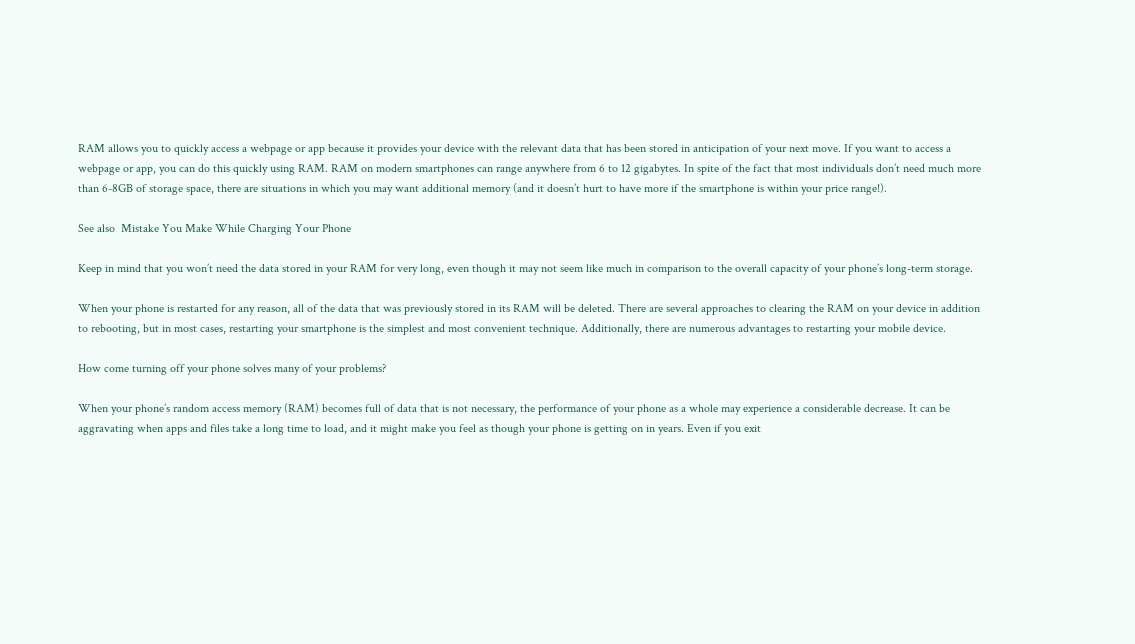RAM allows you to quickly access a webpage or app because it provides your device with the relevant data that has been stored in anticipation of your next move. If you want to access a webpage or app, you can do this quickly using RAM. RAM on modern smartphones can range anywhere from 6 to 12 gigabytes. In spite of the fact that most individuals don’t need much more than 6-8GB of storage space, there are situations in which you may want additional memory (and it doesn’t hurt to have more if the smartphone is within your price range!).

See also  Mistake You Make While Charging Your Phone

Keep in mind that you won’t need the data stored in your RAM for very long, even though it may not seem like much in comparison to the overall capacity of your phone’s long-term storage.

When your phone is restarted for any reason, all of the data that was previously stored in its RAM will be deleted. There are several approaches to clearing the RAM on your device in addition to rebooting, but in most cases, restarting your smartphone is the simplest and most convenient technique. Additionally, there are numerous advantages to restarting your mobile device.

How come turning off your phone solves many of your problems?

When your phone’s random access memory (RAM) becomes full of data that is not necessary, the performance of your phone as a whole may experience a considerable decrease. It can be aggravating when apps and files take a long time to load, and it might make you feel as though your phone is getting on in years. Even if you exit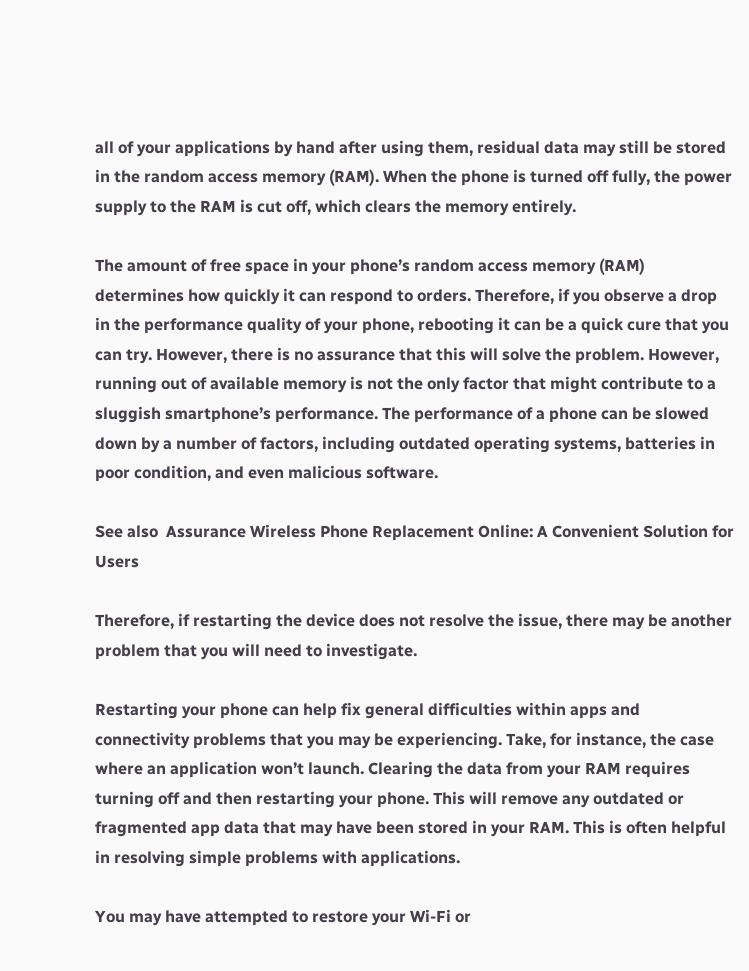all of your applications by hand after using them, residual data may still be stored in the random access memory (RAM). When the phone is turned off fully, the power supply to the RAM is cut off, which clears the memory entirely.

The amount of free space in your phone’s random access memory (RAM) determines how quickly it can respond to orders. Therefore, if you observe a drop in the performance quality of your phone, rebooting it can be a quick cure that you can try. However, there is no assurance that this will solve the problem. However, running out of available memory is not the only factor that might contribute to a sluggish smartphone’s performance. The performance of a phone can be slowed down by a number of factors, including outdated operating systems, batteries in poor condition, and even malicious software.

See also  Assurance Wireless Phone Replacement Online: A Convenient Solution for Users

Therefore, if restarting the device does not resolve the issue, there may be another problem that you will need to investigate.

Restarting your phone can help fix general difficulties within apps and connectivity problems that you may be experiencing. Take, for instance, the case where an application won’t launch. Clearing the data from your RAM requires turning off and then restarting your phone. This will remove any outdated or fragmented app data that may have been stored in your RAM. This is often helpful in resolving simple problems with applications.

You may have attempted to restore your Wi-Fi or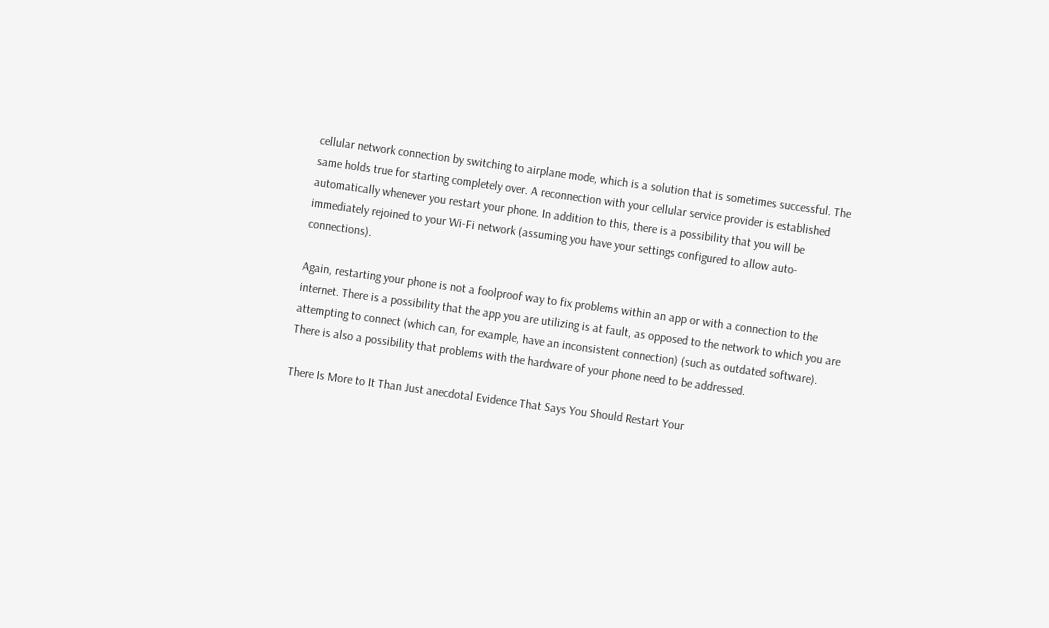cellular network connection by switching to airplane mode, which is a solution that is sometimes successful. The same holds true for starting completely over. A reconnection with your cellular service provider is established automatically whenever you restart your phone. In addition to this, there is a possibility that you will be immediately rejoined to your Wi-Fi network (assuming you have your settings configured to allow auto-connections).

Again, restarting your phone is not a foolproof way to fix problems within an app or with a connection to the internet. There is a possibility that the app you are utilizing is at fault, as opposed to the network to which you are attempting to connect (which can, for example, have an inconsistent connection) (such as outdated software). There is also a possibility that problems with the hardware of your phone need to be addressed.

There Is More to It Than Just anecdotal Evidence That Says You Should Restart Your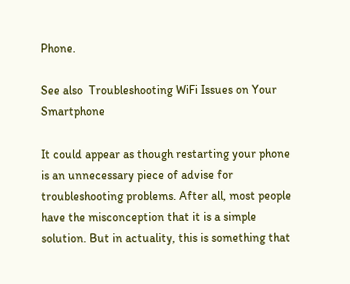Phone.

See also  Troubleshooting WiFi Issues on Your Smartphone

It could appear as though restarting your phone is an unnecessary piece of advise for troubleshooting problems. After all, most people have the misconception that it is a simple solution. But in actuality, this is something that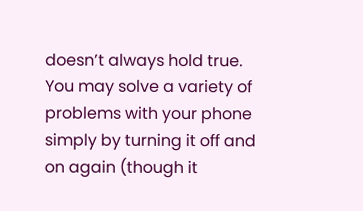doesn’t always hold true. You may solve a variety of problems with your phone simply by turning it off and on again (though it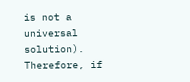is not a universal solution). Therefore, if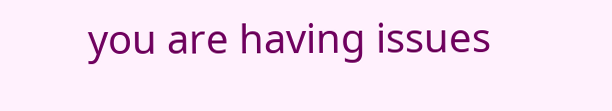you are having issues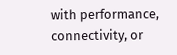with performance, connectivity, or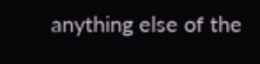anything else of the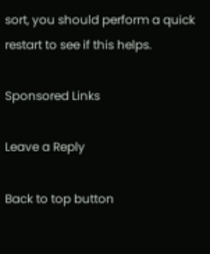sort, you should perform a quick restart to see if this helps.

Sponsored Links

Leave a Reply

Back to top button